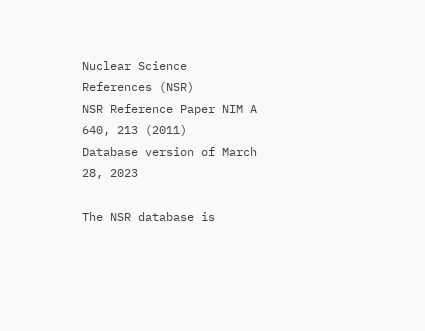Nuclear Science References (NSR)
NSR Reference Paper NIM A 640, 213 (2011)
Database version of March 28, 2023

The NSR database is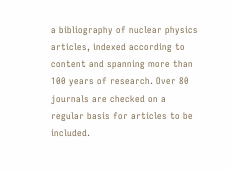a bibliography of nuclear physics articles, indexed according to content and spanning more than 100 years of research. Over 80 journals are checked on a regular basis for articles to be included.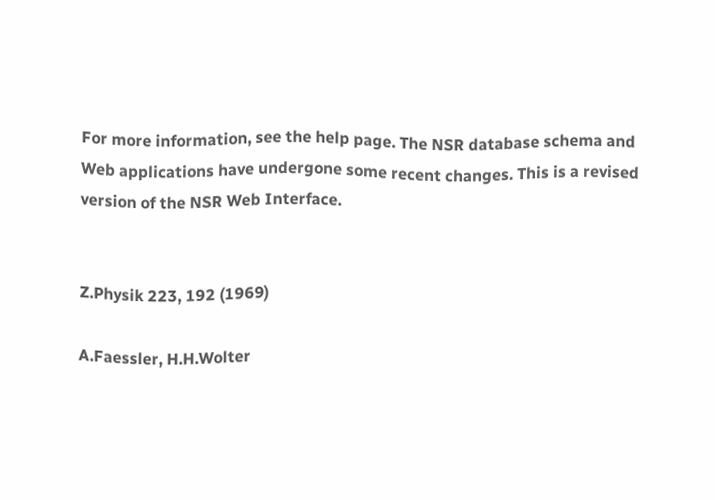For more information, see the help page. The NSR database schema and Web applications have undergone some recent changes. This is a revised version of the NSR Web Interface.


Z.Physik 223, 192 (1969)

A.Faessler, H.H.Wolter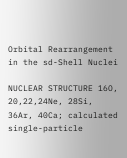Orbital Rearrangement in the sd-Shell Nuclei

NUCLEAR STRUCTURE 16O, 20,22,24Ne, 28Si, 36Ar, 40Ca; calculated single-particle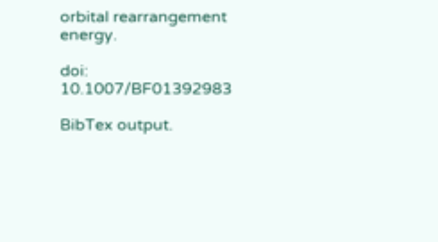orbital rearrangement energy.

doi: 10.1007/BF01392983

BibTex output.